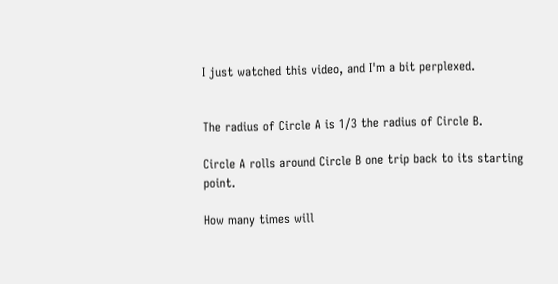I just watched this video, and I'm a bit perplexed.


The radius of Circle A is 1/3 the radius of Circle B.

Circle A rolls around Circle B one trip back to its starting point.

How many times will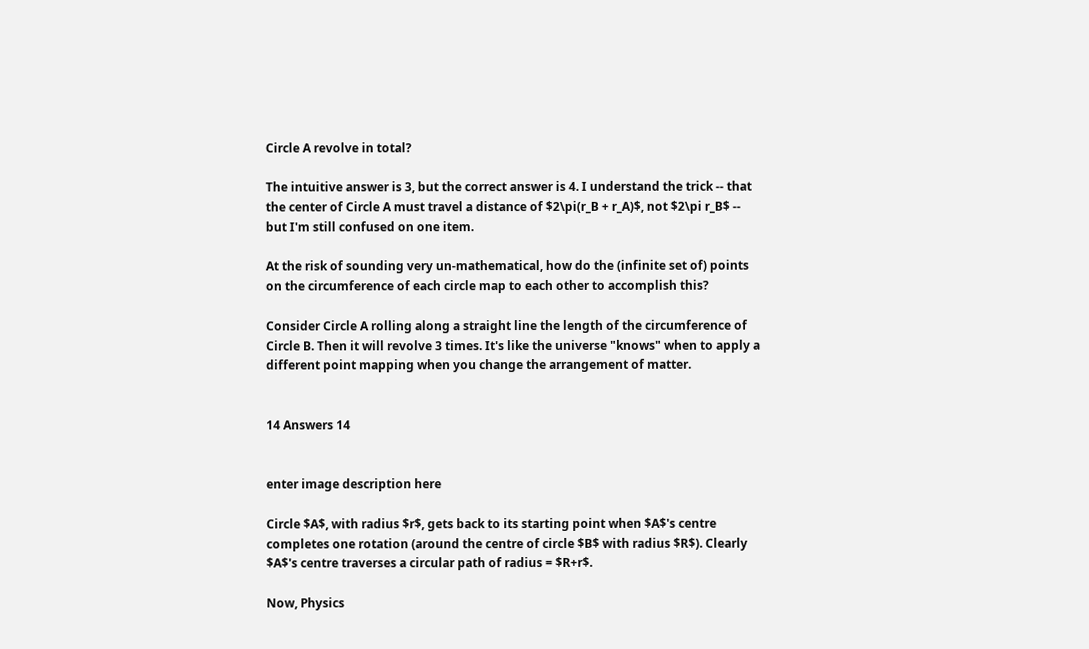Circle A revolve in total?

The intuitive answer is 3, but the correct answer is 4. I understand the trick -- that the center of Circle A must travel a distance of $2\pi(r_B + r_A)$, not $2\pi r_B$ -- but I'm still confused on one item.

At the risk of sounding very un-mathematical, how do the (infinite set of) points on the circumference of each circle map to each other to accomplish this?

Consider Circle A rolling along a straight line the length of the circumference of Circle B. Then it will revolve 3 times. It's like the universe "knows" when to apply a different point mapping when you change the arrangement of matter.


14 Answers 14


enter image description here

Circle $A$, with radius $r$, gets back to its starting point when $A$'s centre completes one rotation (around the centre of circle $B$ with radius $R$). Clearly $A$'s centre traverses a circular path of radius = $R+r$.

Now, Physics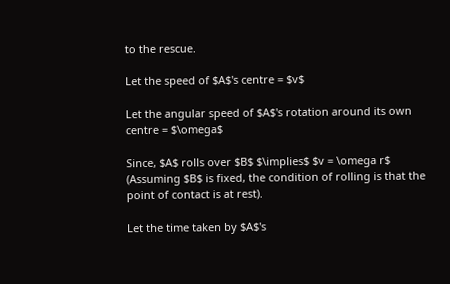to the rescue.

Let the speed of $A$'s centre = $v$

Let the angular speed of $A$'s rotation around its own centre = $\omega$

Since, $A$ rolls over $B$ $\implies$ $v = \omega r$ (Assuming $B$ is fixed, the condition of rolling is that the point of contact is at rest).

Let the time taken by $A$'s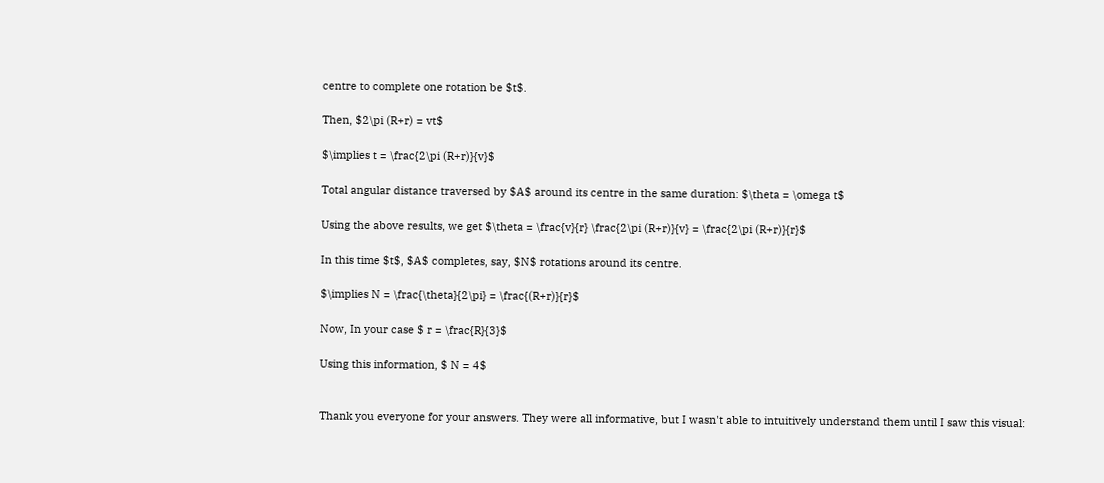centre to complete one rotation be $t$.

Then, $2\pi (R+r) = vt$

$\implies t = \frac{2\pi (R+r)}{v}$

Total angular distance traversed by $A$ around its centre in the same duration: $\theta = \omega t$

Using the above results, we get $\theta = \frac{v}{r} \frac{2\pi (R+r)}{v} = \frac{2\pi (R+r)}{r}$

In this time $t$, $A$ completes, say, $N$ rotations around its centre.

$\implies N = \frac{\theta}{2\pi} = \frac{(R+r)}{r}$

Now, In your case $ r = \frac{R}{3}$

Using this information, $ N = 4$


Thank you everyone for your answers. They were all informative, but I wasn't able to intuitively understand them until I saw this visual: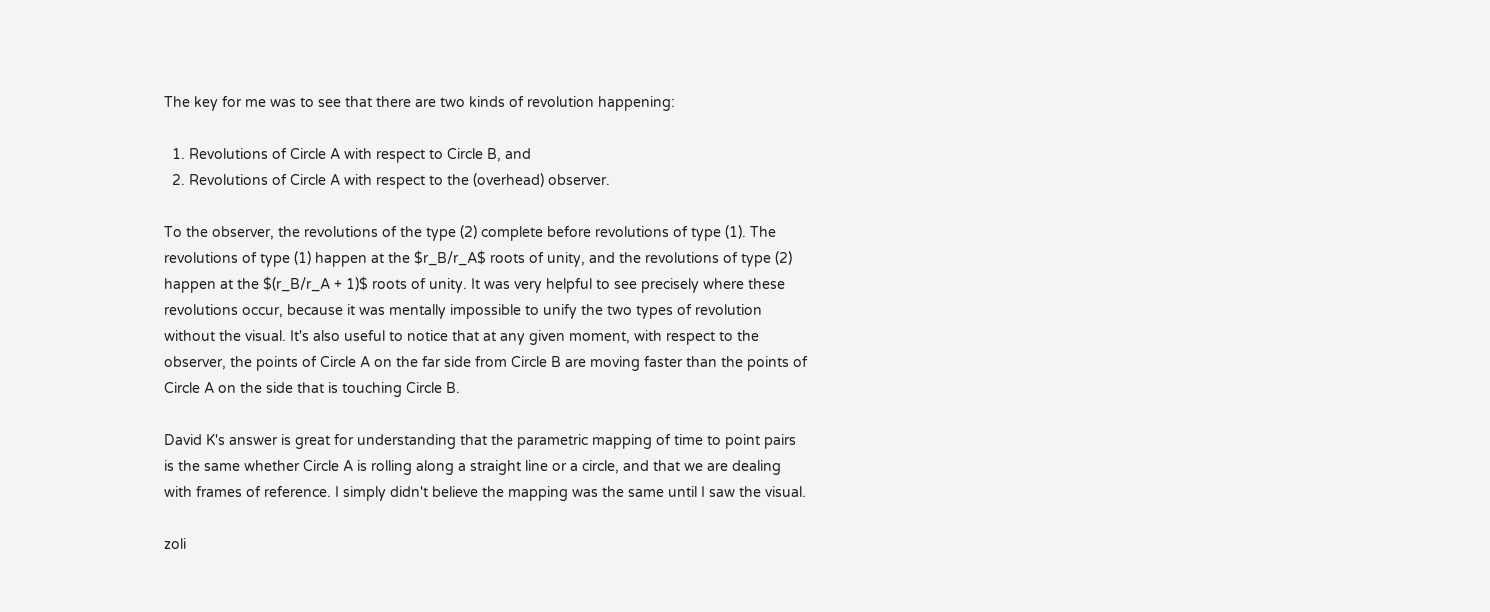The key for me was to see that there are two kinds of revolution happening:

  1. Revolutions of Circle A with respect to Circle B, and
  2. Revolutions of Circle A with respect to the (overhead) observer.

To the observer, the revolutions of the type (2) complete before revolutions of type (1). The revolutions of type (1) happen at the $r_B/r_A$ roots of unity, and the revolutions of type (2) happen at the $(r_B/r_A + 1)$ roots of unity. It was very helpful to see precisely where these revolutions occur, because it was mentally impossible to unify the two types of revolution without the visual. It's also useful to notice that at any given moment, with respect to the observer, the points of Circle A on the far side from Circle B are moving faster than the points of Circle A on the side that is touching Circle B.

David K's answer is great for understanding that the parametric mapping of time to point pairs is the same whether Circle A is rolling along a straight line or a circle, and that we are dealing with frames of reference. I simply didn't believe the mapping was the same until I saw the visual.

zoli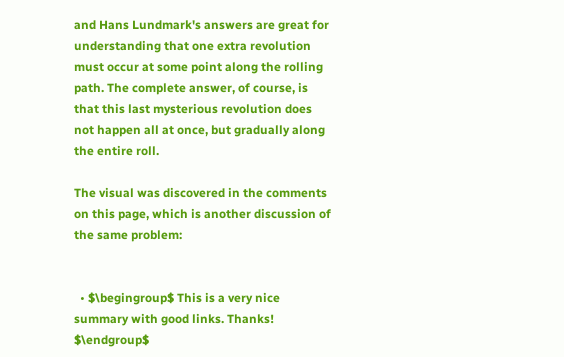and Hans Lundmark's answers are great for understanding that one extra revolution must occur at some point along the rolling path. The complete answer, of course, is that this last mysterious revolution does not happen all at once, but gradually along the entire roll.

The visual was discovered in the comments on this page, which is another discussion of the same problem:


  • $\begingroup$ This is a very nice summary with good links. Thanks! $\endgroup$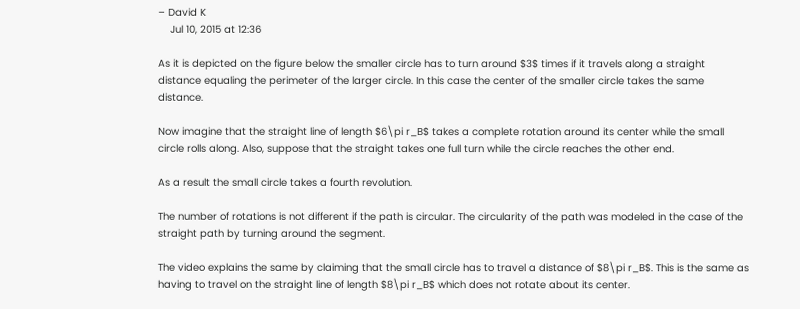– David K
    Jul 10, 2015 at 12:36

As it is depicted on the figure below the smaller circle has to turn around $3$ times if it travels along a straight distance equaling the perimeter of the larger circle. In this case the center of the smaller circle takes the same distance.

Now imagine that the straight line of length $6\pi r_B$ takes a complete rotation around its center while the small circle rolls along. Also, suppose that the straight takes one full turn while the circle reaches the other end.

As a result the small circle takes a fourth revolution.

The number of rotations is not different if the path is circular. The circularity of the path was modeled in the case of the straight path by turning around the segment.

The video explains the same by claiming that the small circle has to travel a distance of $8\pi r_B$. This is the same as having to travel on the straight line of length $8\pi r_B$ which does not rotate about its center.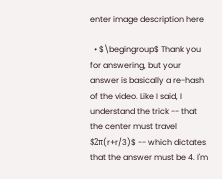enter image description here

  • $\begingroup$ Thank you for answering, but your answer is basically a re-hash of the video. Like I said, I understand the trick -- that the center must travel $2π(r+r/3)$ -- which dictates that the answer must be 4. I'm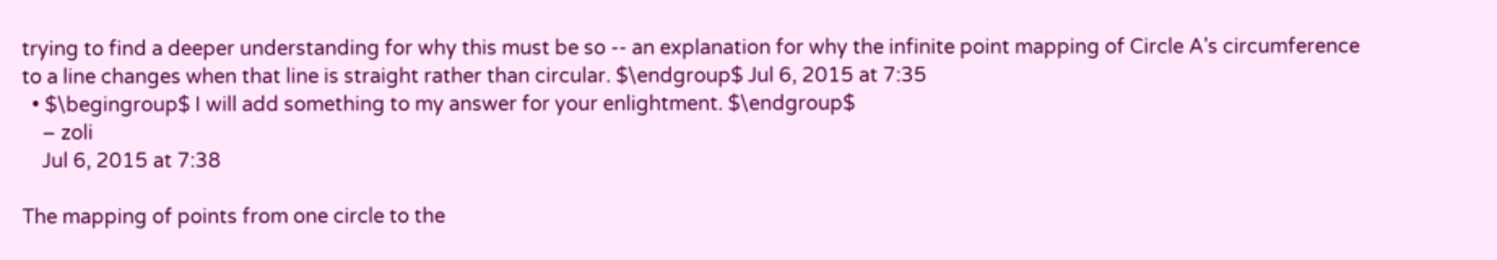trying to find a deeper understanding for why this must be so -- an explanation for why the infinite point mapping of Circle A's circumference to a line changes when that line is straight rather than circular. $\endgroup$ Jul 6, 2015 at 7:35
  • $\begingroup$ I will add something to my answer for your enlightment. $\endgroup$
    – zoli
    Jul 6, 2015 at 7:38

The mapping of points from one circle to the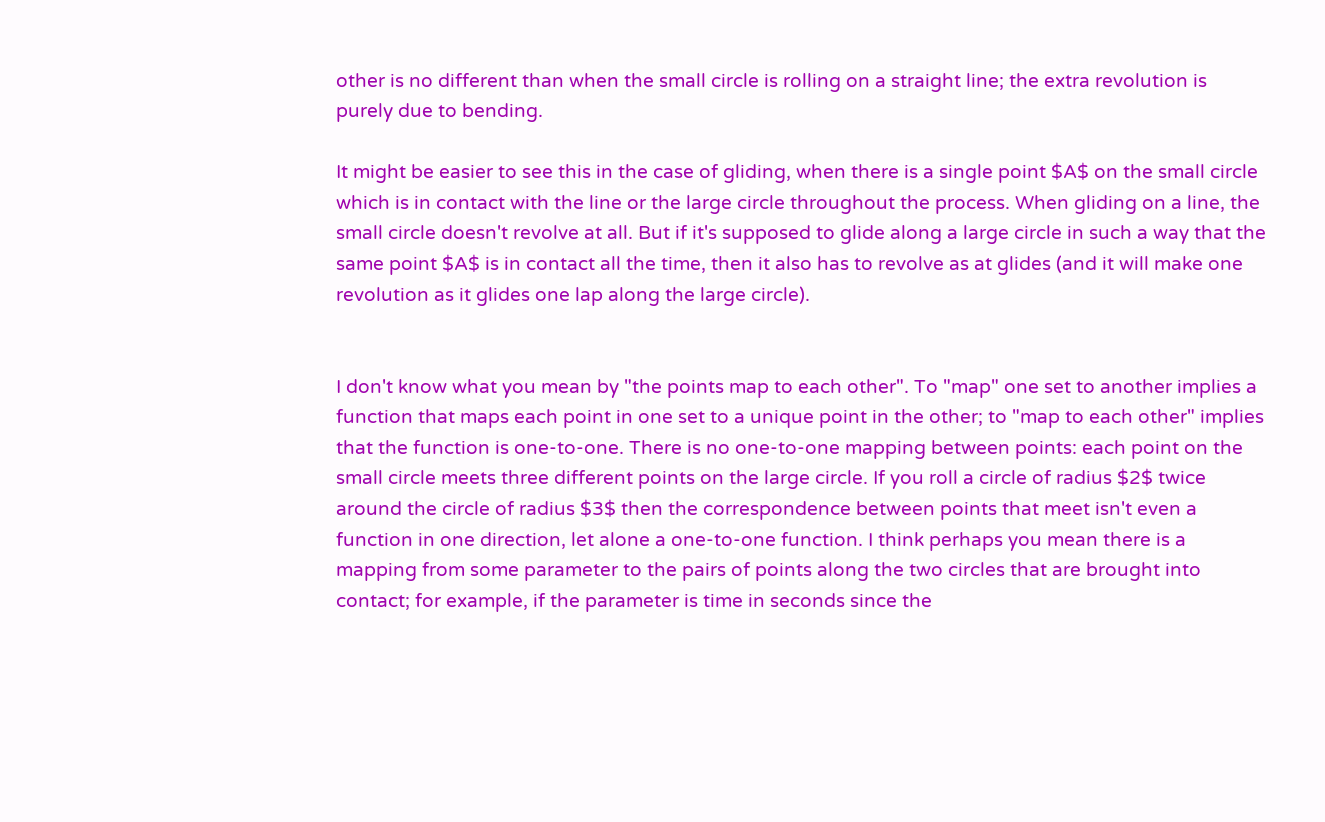other is no different than when the small circle is rolling on a straight line; the extra revolution is purely due to bending.

It might be easier to see this in the case of gliding, when there is a single point $A$ on the small circle which is in contact with the line or the large circle throughout the process. When gliding on a line, the small circle doesn't revolve at all. But if it's supposed to glide along a large circle in such a way that the same point $A$ is in contact all the time, then it also has to revolve as at glides (and it will make one revolution as it glides one lap along the large circle).


I don't know what you mean by "the points map to each other". To "map" one set to another implies a function that maps each point in one set to a unique point in the other; to "map to each other" implies that the function is one-to-one. There is no one-to-one mapping between points: each point on the small circle meets three different points on the large circle. If you roll a circle of radius $2$ twice around the circle of radius $3$ then the correspondence between points that meet isn't even a function in one direction, let alone a one-to-one function. I think perhaps you mean there is a mapping from some parameter to the pairs of points along the two circles that are brought into contact; for example, if the parameter is time in seconds since the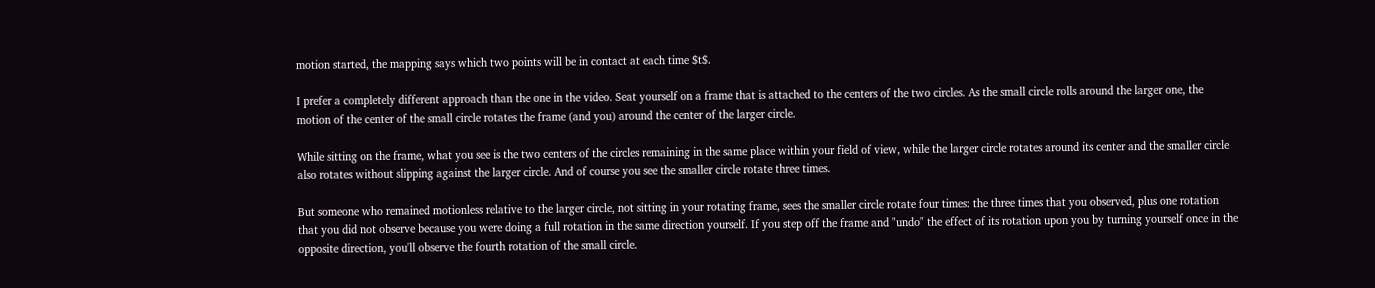motion started, the mapping says which two points will be in contact at each time $t$.

I prefer a completely different approach than the one in the video. Seat yourself on a frame that is attached to the centers of the two circles. As the small circle rolls around the larger one, the motion of the center of the small circle rotates the frame (and you) around the center of the larger circle.

While sitting on the frame, what you see is the two centers of the circles remaining in the same place within your field of view, while the larger circle rotates around its center and the smaller circle also rotates without slipping against the larger circle. And of course you see the smaller circle rotate three times.

But someone who remained motionless relative to the larger circle, not sitting in your rotating frame, sees the smaller circle rotate four times: the three times that you observed, plus one rotation that you did not observe because you were doing a full rotation in the same direction yourself. If you step off the frame and "undo" the effect of its rotation upon you by turning yourself once in the opposite direction, you'll observe the fourth rotation of the small circle.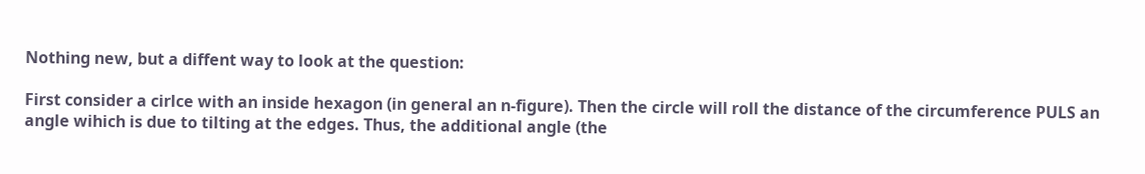Nothing new, but a diffent way to look at the question:

First consider a cirlce with an inside hexagon (in general an n-figure). Then the circle will roll the distance of the circumference PULS an angle wihich is due to tilting at the edges. Thus, the additional angle (the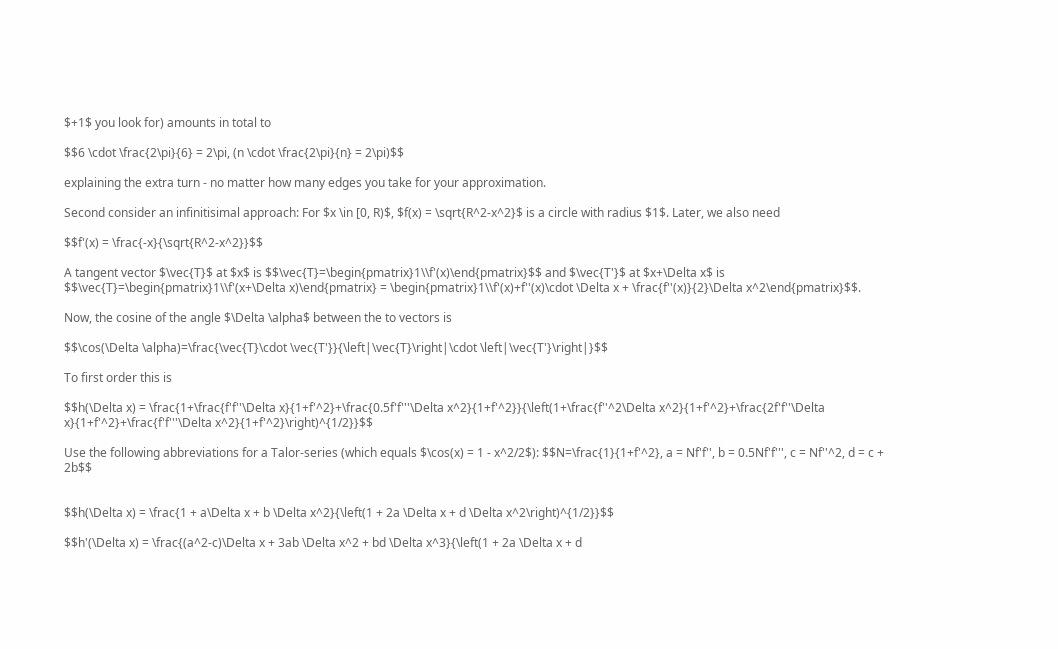$+1$ you look for) amounts in total to

$$6 \cdot \frac{2\pi}{6} = 2\pi, (n \cdot \frac{2\pi}{n} = 2\pi)$$

explaining the extra turn - no matter how many edges you take for your approximation.

Second consider an infinitisimal approach: For $x \in [0, R)$, $f(x) = \sqrt{R^2-x^2}$ is a circle with radius $1$. Later, we also need

$$f'(x) = \frac{-x}{\sqrt{R^2-x^2}}$$

A tangent vector $\vec{T}$ at $x$ is $$\vec{T}=\begin{pmatrix}1\\f'(x)\end{pmatrix}$$ and $\vec{T'}$ at $x+\Delta x$ is $$\vec{T}=\begin{pmatrix}1\\f'(x+\Delta x)\end{pmatrix} = \begin{pmatrix}1\\f'(x)+f''(x)\cdot \Delta x + \frac{f''(x)}{2}\Delta x^2\end{pmatrix}$$.

Now, the cosine of the angle $\Delta \alpha$ between the to vectors is

$$\cos(\Delta \alpha)=\frac{\vec{T}\cdot \vec{T'}}{\left|\vec{T}\right|\cdot \left|\vec{T'}\right|}$$

To first order this is

$$h(\Delta x) = \frac{1+\frac{f'f''\Delta x}{1+f'^2}+\frac{0.5f'f'''\Delta x^2}{1+f'^2}}{\left(1+\frac{f''^2\Delta x^2}{1+f'^2}+\frac{2f'f''\Delta x}{1+f'^2}+\frac{f'f'''\Delta x^2}{1+f'^2}\right)^{1/2}}$$

Use the following abbreviations for a Talor-series (which equals $\cos(x) = 1 - x^2/2$): $$N=\frac{1}{1+f'^2}, a = Nf'f'', b = 0.5Nf'f''', c = Nf''^2, d = c + 2b$$


$$h(\Delta x) = \frac{1 + a\Delta x + b \Delta x^2}{\left(1 + 2a \Delta x + d \Delta x^2\right)^{1/2}}$$

$$h'(\Delta x) = \frac{(a^2-c)\Delta x + 3ab \Delta x^2 + bd \Delta x^3}{\left(1 + 2a \Delta x + d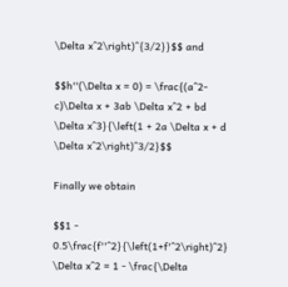\Delta x^2\right)^{3/2}}$$ and

$$h''(\Delta x = 0) = \frac{(a^2-c)\Delta x + 3ab \Delta x^2 + bd \Delta x^3}{\left(1 + 2a \Delta x + d \Delta x^2\right)^3/2}$$

Finally we obtain

$$1 - 0.5\frac{f''^2}{\left(1+f'^2\right)^2} \Delta x^2 = 1 - \frac{\Delta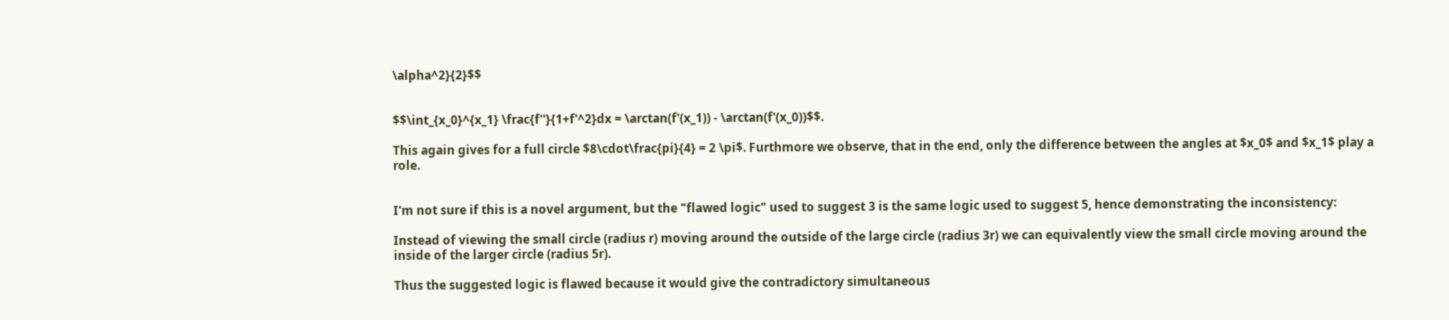\alpha^2}{2}$$


$$\int_{x_0}^{x_1} \frac{f''}{1+f'^2}dx = \arctan(f'(x_1)) - \arctan(f'(x_0))$$.

This again gives for a full circle $8\cdot\frac{pi}{4} = 2 \pi$. Furthmore we observe, that in the end, only the difference between the angles at $x_0$ and $x_1$ play a role.


I'm not sure if this is a novel argument, but the "flawed logic" used to suggest 3 is the same logic used to suggest 5, hence demonstrating the inconsistency:

Instead of viewing the small circle (radius r) moving around the outside of the large circle (radius 3r) we can equivalently view the small circle moving around the inside of the larger circle (radius 5r).

Thus the suggested logic is flawed because it would give the contradictory simultaneous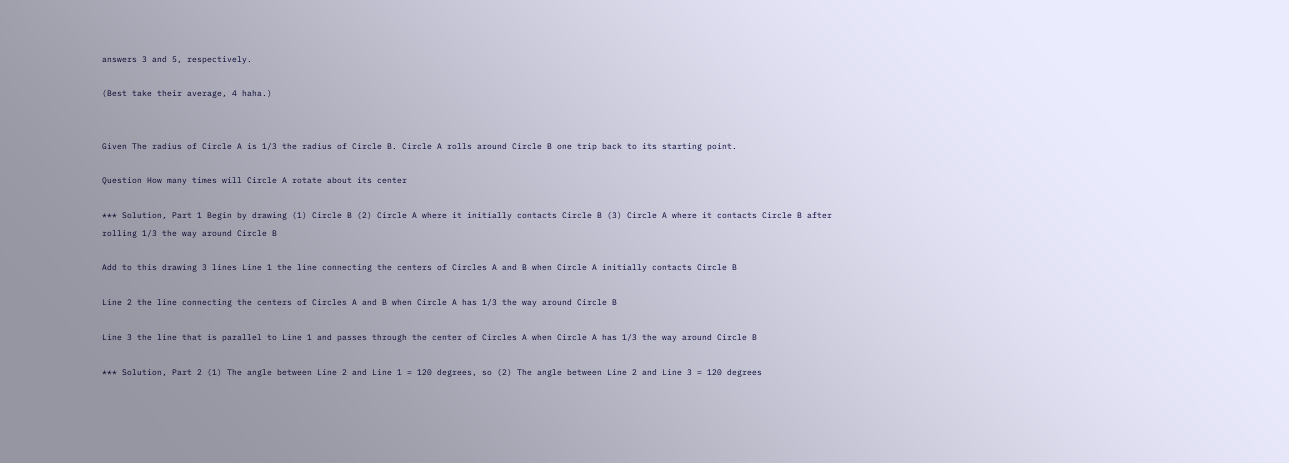answers 3 and 5, respectively.

(Best take their average, 4 haha.)


Given The radius of Circle A is 1/3 the radius of Circle B. Circle A rolls around Circle B one trip back to its starting point.

Question How many times will Circle A rotate about its center

*** Solution, Part 1 Begin by drawing (1) Circle B (2) Circle A where it initially contacts Circle B (3) Circle A where it contacts Circle B after rolling 1/3 the way around Circle B

Add to this drawing 3 lines Line 1 the line connecting the centers of Circles A and B when Circle A initially contacts Circle B

Line 2 the line connecting the centers of Circles A and B when Circle A has 1/3 the way around Circle B

Line 3 the line that is parallel to Line 1 and passes through the center of Circles A when Circle A has 1/3 the way around Circle B

*** Solution, Part 2 (1) The angle between Line 2 and Line 1 = 120 degrees, so (2) The angle between Line 2 and Line 3 = 120 degrees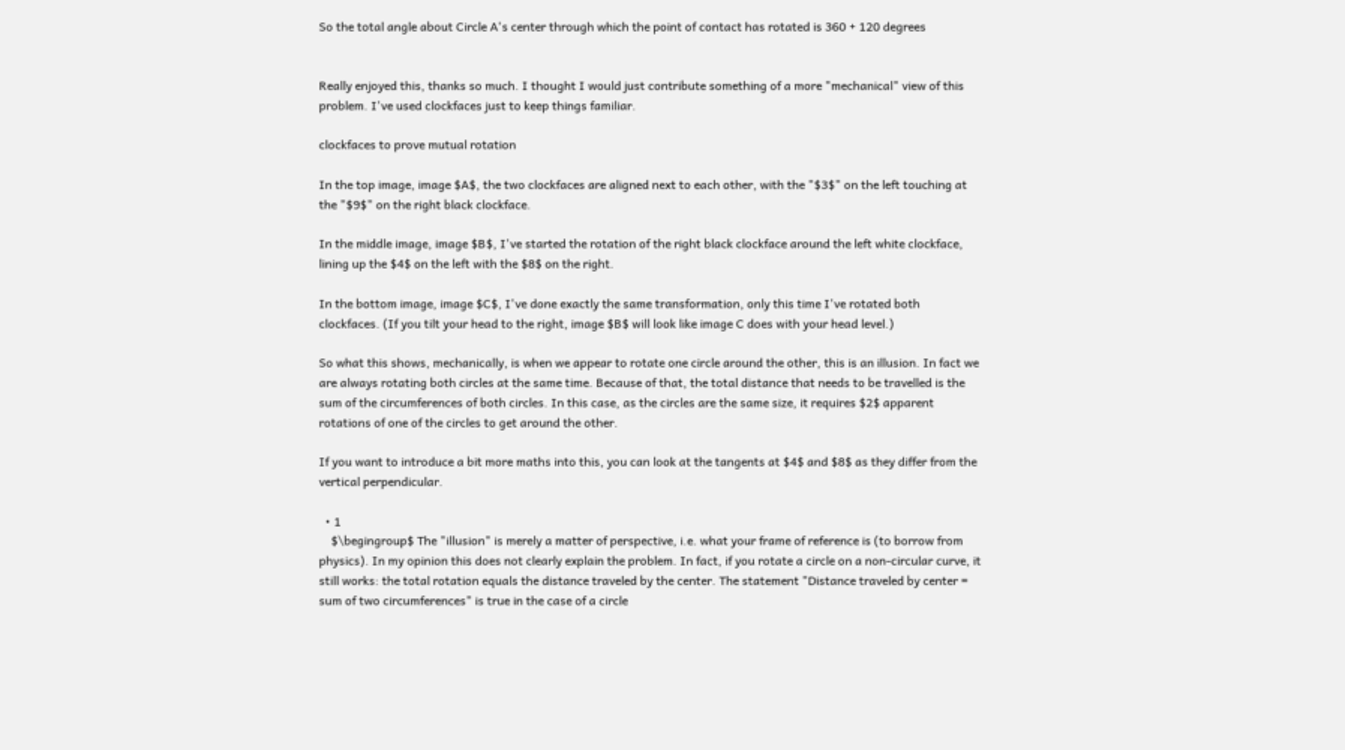So the total angle about Circle A's center through which the point of contact has rotated is 360 + 120 degrees


Really enjoyed this, thanks so much. I thought I would just contribute something of a more "mechanical" view of this problem. I've used clockfaces just to keep things familiar.

clockfaces to prove mutual rotation

In the top image, image $A$, the two clockfaces are aligned next to each other, with the "$3$" on the left touching at the "$9$" on the right black clockface.

In the middle image, image $B$, I've started the rotation of the right black clockface around the left white clockface, lining up the $4$ on the left with the $8$ on the right.

In the bottom image, image $C$, I've done exactly the same transformation, only this time I've rotated both clockfaces. (If you tilt your head to the right, image $B$ will look like image C does with your head level.)

So what this shows, mechanically, is when we appear to rotate one circle around the other, this is an illusion. In fact we are always rotating both circles at the same time. Because of that, the total distance that needs to be travelled is the sum of the circumferences of both circles. In this case, as the circles are the same size, it requires $2$ apparent rotations of one of the circles to get around the other.

If you want to introduce a bit more maths into this, you can look at the tangents at $4$ and $8$ as they differ from the vertical perpendicular.

  • 1
    $\begingroup$ The "illusion" is merely a matter of perspective, i.e. what your frame of reference is (to borrow from physics). In my opinion this does not clearly explain the problem. In fact, if you rotate a circle on a non-circular curve, it still works: the total rotation equals the distance traveled by the center. The statement "Distance traveled by center = sum of two circumferences" is true in the case of a circle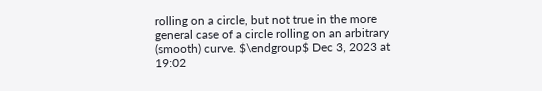rolling on a circle, but not true in the more general case of a circle rolling on an arbitrary (smooth) curve. $\endgroup$ Dec 3, 2023 at 19:02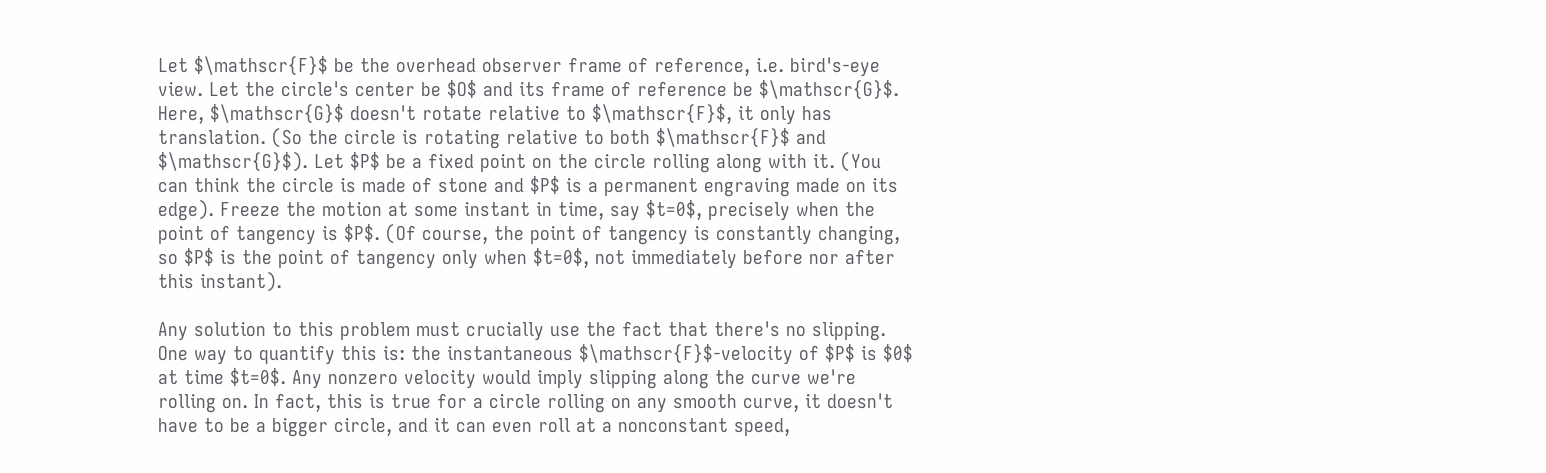Let $\mathscr{F}$ be the overhead observer frame of reference, i.e. bird's-eye view. Let the circle's center be $O$ and its frame of reference be $\mathscr{G}$. Here, $\mathscr{G}$ doesn't rotate relative to $\mathscr{F}$, it only has translation. (So the circle is rotating relative to both $\mathscr{F}$ and $\mathscr{G}$). Let $P$ be a fixed point on the circle rolling along with it. (You can think the circle is made of stone and $P$ is a permanent engraving made on its edge). Freeze the motion at some instant in time, say $t=0$, precisely when the point of tangency is $P$. (Of course, the point of tangency is constantly changing, so $P$ is the point of tangency only when $t=0$, not immediately before nor after this instant).

Any solution to this problem must crucially use the fact that there's no slipping. One way to quantify this is: the instantaneous $\mathscr{F}$-velocity of $P$ is $0$ at time $t=0$. Any nonzero velocity would imply slipping along the curve we're rolling on. In fact, this is true for a circle rolling on any smooth curve, it doesn't have to be a bigger circle, and it can even roll at a nonconstant speed,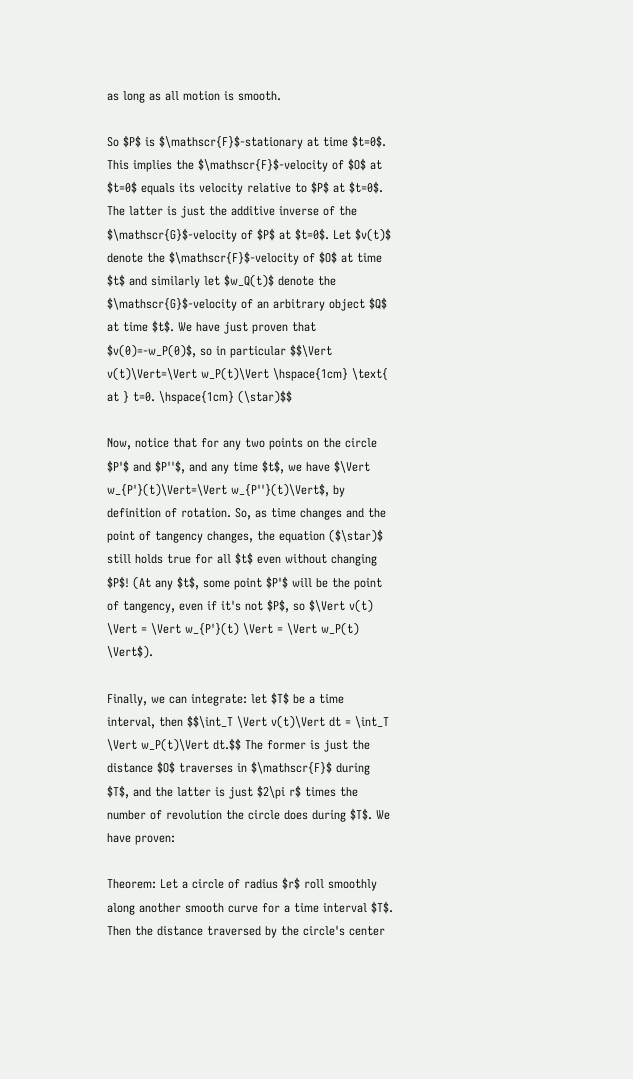as long as all motion is smooth.

So $P$ is $\mathscr{F}$-stationary at time $t=0$. This implies the $\mathscr{F}$-velocity of $O$ at $t=0$ equals its velocity relative to $P$ at $t=0$. The latter is just the additive inverse of the $\mathscr{G}$-velocity of $P$ at $t=0$. Let $v(t)$ denote the $\mathscr{F}$-velocity of $O$ at time $t$ and similarly let $w_Q(t)$ denote the $\mathscr{G}$-velocity of an arbitrary object $Q$ at time $t$. We have just proven that $v(0)=-w_P(0)$, so in particular $$\Vert v(t)\Vert=\Vert w_P(t)\Vert \hspace{1cm} \text{ at } t=0. \hspace{1cm} (\star)$$

Now, notice that for any two points on the circle $P'$ and $P''$, and any time $t$, we have $\Vert w_{P'}(t)\Vert=\Vert w_{P''}(t)\Vert$, by definition of rotation. So, as time changes and the point of tangency changes, the equation ($\star)$ still holds true for all $t$ even without changing $P$! (At any $t$, some point $P'$ will be the point of tangency, even if it's not $P$, so $\Vert v(t) \Vert = \Vert w_{P'}(t) \Vert = \Vert w_P(t) \Vert$).

Finally, we can integrate: let $T$ be a time interval, then $$\int_T \Vert v(t)\Vert dt = \int_T \Vert w_P(t)\Vert dt.$$ The former is just the distance $O$ traverses in $\mathscr{F}$ during $T$, and the latter is just $2\pi r$ times the number of revolution the circle does during $T$. We have proven:

Theorem: Let a circle of radius $r$ roll smoothly along another smooth curve for a time interval $T$. Then the distance traversed by the circle's center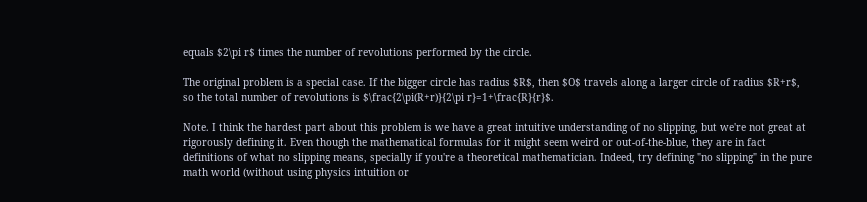equals $2\pi r$ times the number of revolutions performed by the circle.

The original problem is a special case. If the bigger circle has radius $R$, then $O$ travels along a larger circle of radius $R+r$, so the total number of revolutions is $\frac{2\pi(R+r)}{2\pi r}=1+\frac{R}{r}$.

Note. I think the hardest part about this problem is we have a great intuitive understanding of no slipping, but we're not great at rigorously defining it. Even though the mathematical formulas for it might seem weird or out-of-the-blue, they are in fact definitions of what no slipping means, specially if you're a theoretical mathematician. Indeed, try defining "no slipping" in the pure math world (without using physics intuition or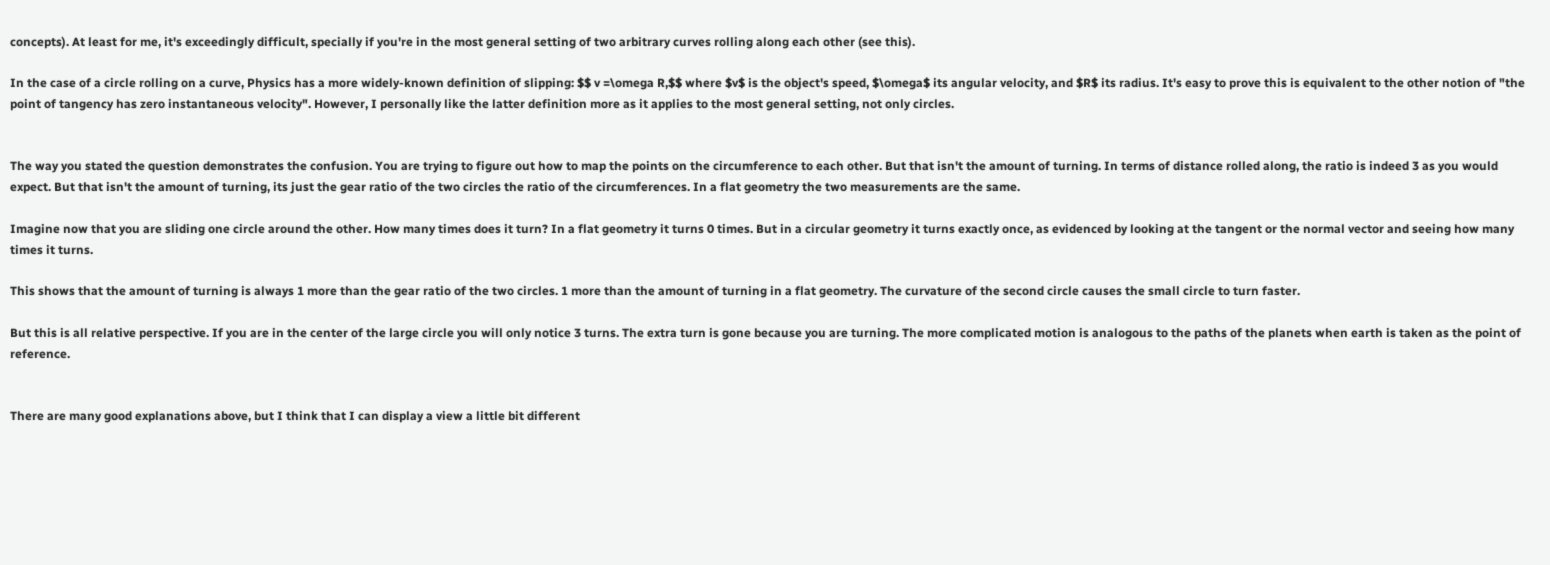concepts). At least for me, it's exceedingly difficult, specially if you're in the most general setting of two arbitrary curves rolling along each other (see this).

In the case of a circle rolling on a curve, Physics has a more widely-known definition of slipping: $$ v =\omega R,$$ where $v$ is the object's speed, $\omega$ its angular velocity, and $R$ its radius. It's easy to prove this is equivalent to the other notion of "the point of tangency has zero instantaneous velocity". However, I personally like the latter definition more as it applies to the most general setting, not only circles.


The way you stated the question demonstrates the confusion. You are trying to figure out how to map the points on the circumference to each other. But that isn't the amount of turning. In terms of distance rolled along, the ratio is indeed 3 as you would expect. But that isn't the amount of turning, its just the gear ratio of the two circles the ratio of the circumferences. In a flat geometry the two measurements are the same.

Imagine now that you are sliding one circle around the other. How many times does it turn? In a flat geometry it turns 0 times. But in a circular geometry it turns exactly once, as evidenced by looking at the tangent or the normal vector and seeing how many times it turns.

This shows that the amount of turning is always 1 more than the gear ratio of the two circles. 1 more than the amount of turning in a flat geometry. The curvature of the second circle causes the small circle to turn faster.

But this is all relative perspective. If you are in the center of the large circle you will only notice 3 turns. The extra turn is gone because you are turning. The more complicated motion is analogous to the paths of the planets when earth is taken as the point of reference.


There are many good explanations above, but I think that I can display a view a little bit different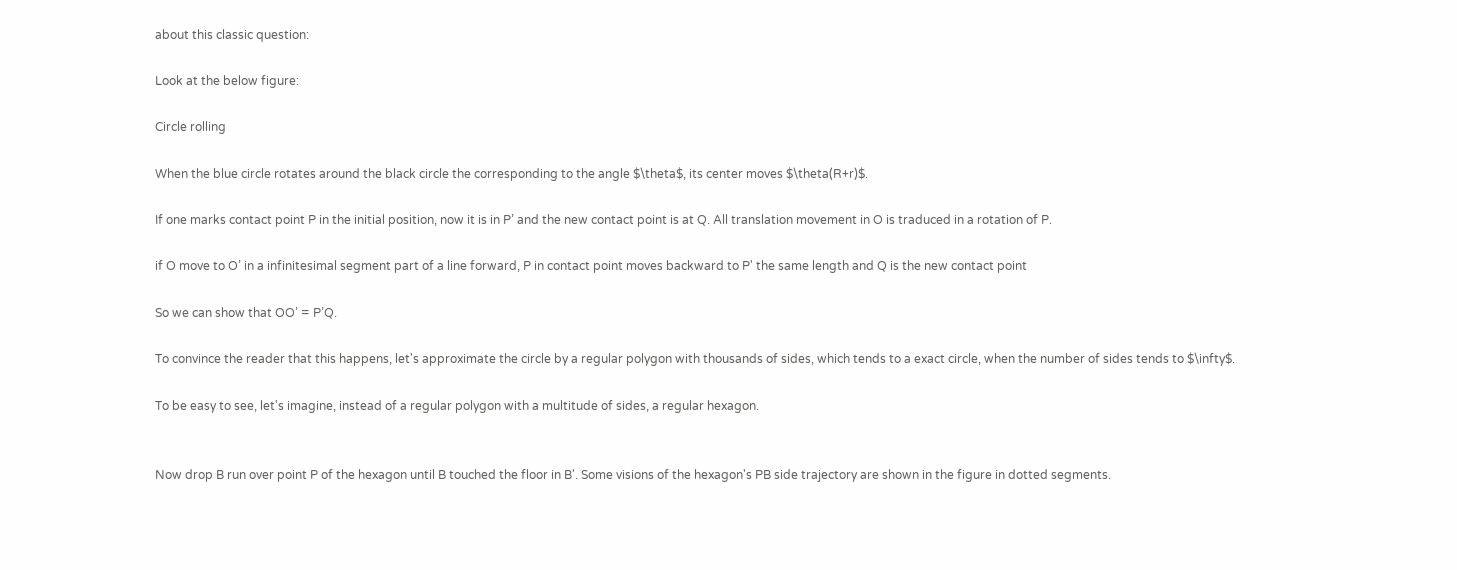about this classic question:

Look at the below figure:

Circle rolling

When the blue circle rotates around the black circle the corresponding to the angle $\theta$, its center moves $\theta(R+r)$.

If one marks contact point P in the initial position, now it is in P’ and the new contact point is at Q. All translation movement in O is traduced in a rotation of P.

if O move to O’ in a infinitesimal segment part of a line forward, P in contact point moves backward to P' the same length and Q is the new contact point

So we can show that OO’ = P’Q.

To convince the reader that this happens, let's approximate the circle by a regular polygon with thousands of sides, which tends to a exact circle, when the number of sides tends to $\infty$.

To be easy to see, let's imagine, instead of a regular polygon with a multitude of sides, a regular hexagon.


Now drop B run over point P of the hexagon until B touched the floor in B'. Some visions of the hexagon's PB side trajectory are shown in the figure in dotted segments.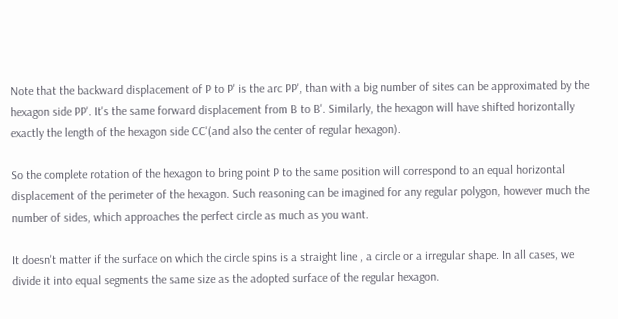Note that the backward displacement of P to P' is the arc PP', than with a big number of sites can be approximated by the hexagon side PP'. It's the same forward displacement from B to B'. Similarly, the hexagon will have shifted horizontally exactly the length of the hexagon side CC'(and also the center of regular hexagon).

So the complete rotation of the hexagon to bring point P to the same position will correspond to an equal horizontal displacement of the perimeter of the hexagon. Such reasoning can be imagined for any regular polygon, however much the number of sides, which approaches the perfect circle as much as you want.

It doesn't matter if the surface on which the circle spins is a straight line , a circle or a irregular shape. In all cases, we divide it into equal segments the same size as the adopted surface of the regular hexagon.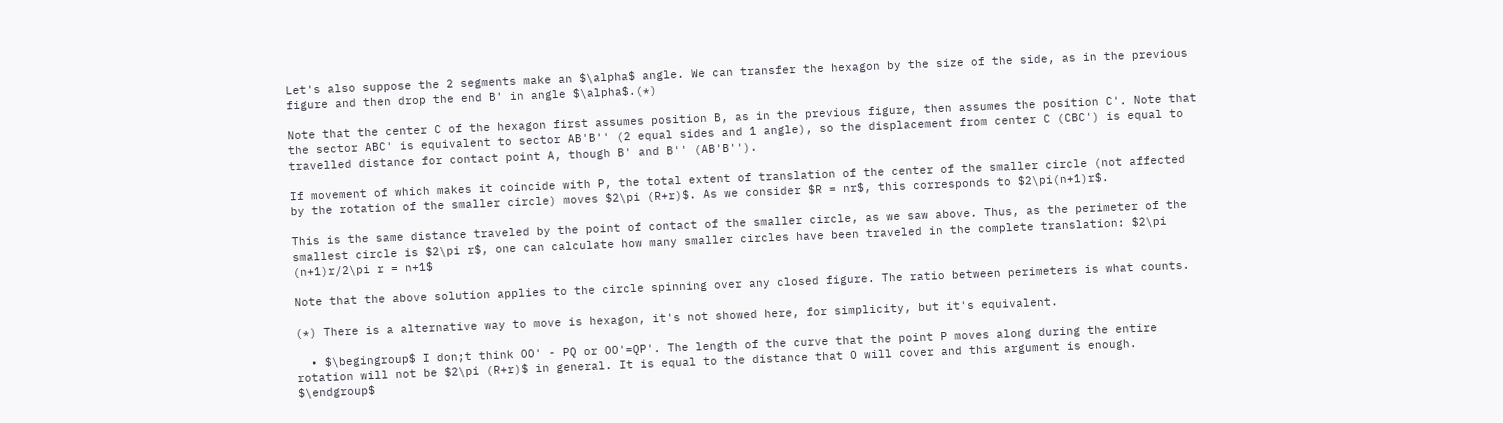Let's also suppose the 2 segments make an $\alpha$ angle. We can transfer the hexagon by the size of the side, as in the previous figure and then drop the end B' in angle $\alpha$.(*)

Note that the center C of the hexagon first assumes position B, as in the previous figure, then assumes the position C'. Note that the sector ABC' is equivalent to sector AB'B'' (2 equal sides and 1 angle), so the displacement from center C (CBC') is equal to travelled distance for contact point A, though B' and B'' (AB'B'').

If movement of which makes it coincide with P, the total extent of translation of the center of the smaller circle (not affected by the rotation of the smaller circle) moves $2\pi (R+r)$. As we consider $R = nr$, this corresponds to $2\pi(n+1)r$.

This is the same distance traveled by the point of contact of the smaller circle, as we saw above. Thus, as the perimeter of the smallest circle is $2\pi r$, one can calculate how many smaller circles have been traveled in the complete translation: $2\pi (n+1)r/2\pi r = n+1$

Note that the above solution applies to the circle spinning over any closed figure. The ratio between perimeters is what counts.

(*) There is a alternative way to move is hexagon, it's not showed here, for simplicity, but it's equivalent.

  • $\begingroup$ I don;t think OO' - PQ or OO'=QP'. The length of the curve that the point P moves along during the entire rotation will not be $2\pi (R+r)$ in general. It is equal to the distance that O will cover and this argument is enough. $\endgroup$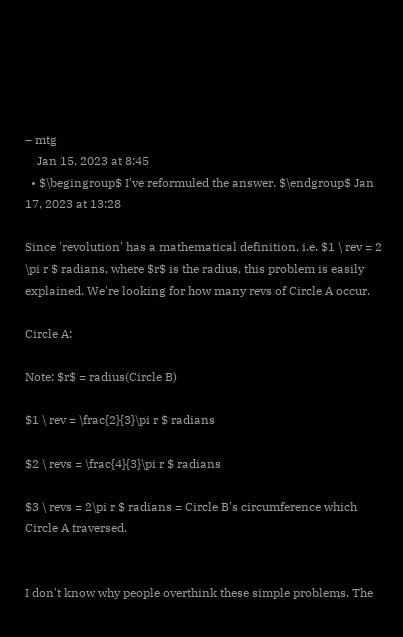– mtg
    Jan 15, 2023 at 8:45
  • $\begingroup$ I've reformuled the answer. $\endgroup$ Jan 17, 2023 at 13:28

Since 'revolution' has a mathematical definition, i.e. $1 \ rev = 2 \pi r $ radians, where $r$ is the radius, this problem is easily explained. We're looking for how many revs of Circle A occur.

Circle A:

Note: $r$ = radius(Circle B)

$1 \ rev = \frac{2}{3}\pi r $ radians

$2 \ revs = \frac{4}{3}\pi r $ radians

$3 \ revs = 2\pi r $ radians = Circle B's circumference which Circle A traversed.


I don't know why people overthink these simple problems. The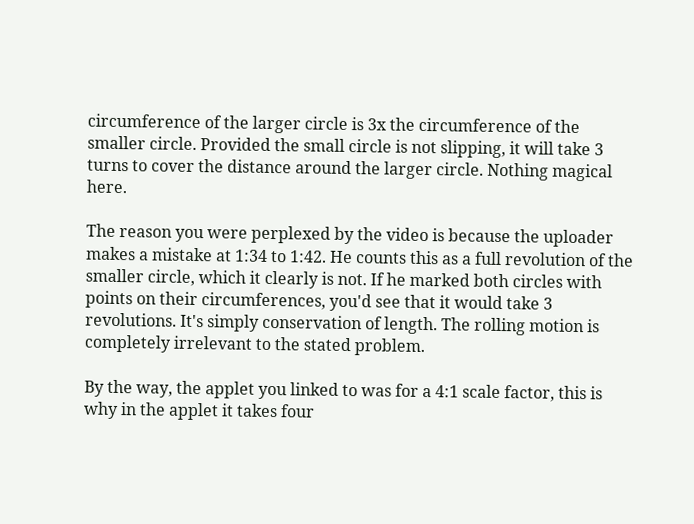circumference of the larger circle is 3x the circumference of the smaller circle. Provided the small circle is not slipping, it will take 3 turns to cover the distance around the larger circle. Nothing magical here.

The reason you were perplexed by the video is because the uploader makes a mistake at 1:34 to 1:42. He counts this as a full revolution of the smaller circle, which it clearly is not. If he marked both circles with points on their circumferences, you'd see that it would take 3 revolutions. It's simply conservation of length. The rolling motion is completely irrelevant to the stated problem.

By the way, the applet you linked to was for a 4:1 scale factor, this is why in the applet it takes four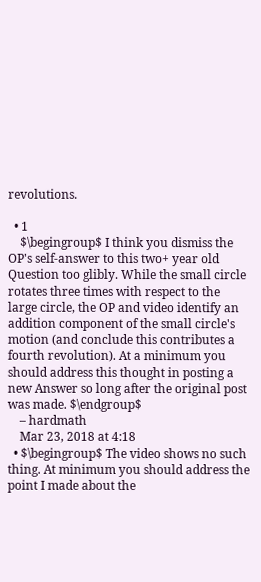revolutions.

  • 1
    $\begingroup$ I think you dismiss the OP's self-answer to this two+ year old Question too glibly. While the small circle rotates three times with respect to the large circle, the OP and video identify an addition component of the small circle's motion (and conclude this contributes a fourth revolution). At a minimum you should address this thought in posting a new Answer so long after the original post was made. $\endgroup$
    – hardmath
    Mar 23, 2018 at 4:18
  • $\begingroup$ The video shows no such thing. At minimum you should address the point I made about the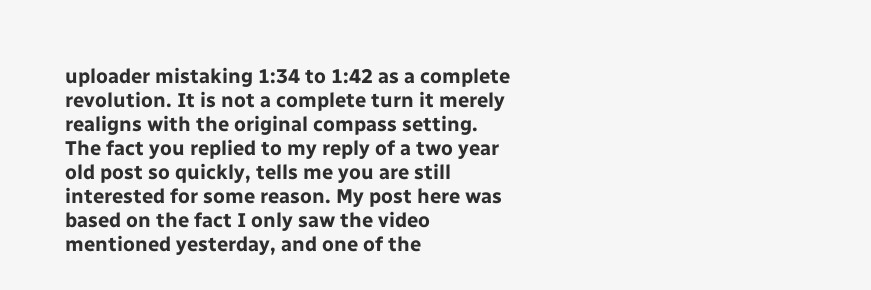uploader mistaking 1:34 to 1:42 as a complete revolution. It is not a complete turn it merely realigns with the original compass setting. The fact you replied to my reply of a two year old post so quickly, tells me you are still interested for some reason. My post here was based on the fact I only saw the video mentioned yesterday, and one of the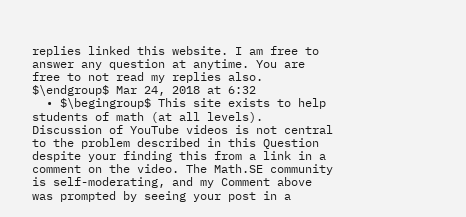replies linked this website. I am free to answer any question at anytime. You are free to not read my replies also. $\endgroup$ Mar 24, 2018 at 6:32
  • $\begingroup$ This site exists to help students of math (at all levels). Discussion of YouTube videos is not central to the problem described in this Question despite your finding this from a link in a comment on the video. The Math.SE community is self-moderating, and my Comment above was prompted by seeing your post in a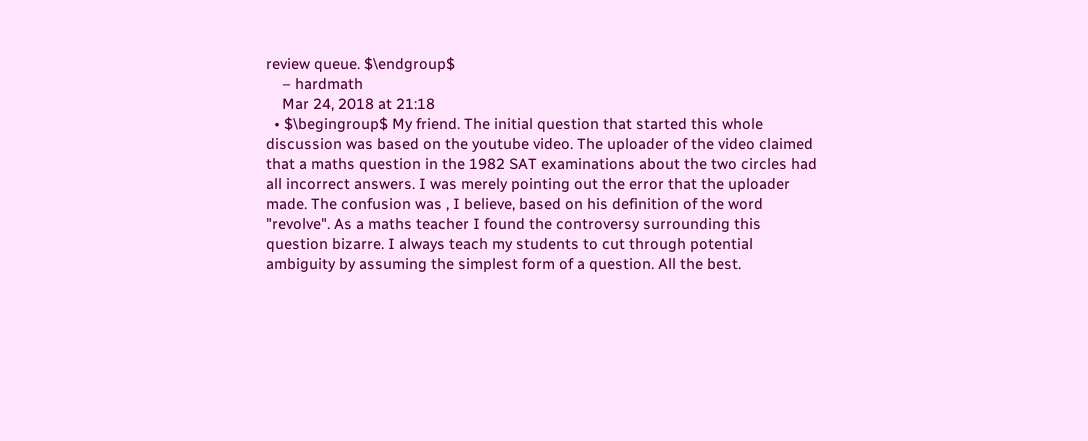review queue. $\endgroup$
    – hardmath
    Mar 24, 2018 at 21:18
  • $\begingroup$ My friend. The initial question that started this whole discussion was based on the youtube video. The uploader of the video claimed that a maths question in the 1982 SAT examinations about the two circles had all incorrect answers. I was merely pointing out the error that the uploader made. The confusion was , I believe, based on his definition of the word "revolve". As a maths teacher I found the controversy surrounding this question bizarre. I always teach my students to cut through potential ambiguity by assuming the simplest form of a question. All the best.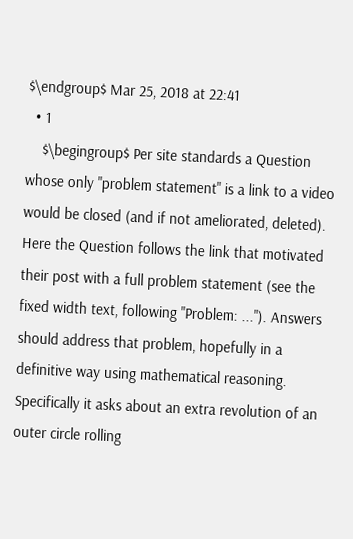$\endgroup$ Mar 25, 2018 at 22:41
  • 1
    $\begingroup$ Per site standards a Question whose only "problem statement" is a link to a video would be closed (and if not ameliorated, deleted). Here the Question follows the link that motivated their post with a full problem statement (see the fixed width text, following "Problem: ..."). Answers should address that problem, hopefully in a definitive way using mathematical reasoning. Specifically it asks about an extra revolution of an outer circle rolling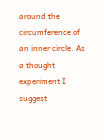around the circumference of an inner circle. As a thought experiment I suggest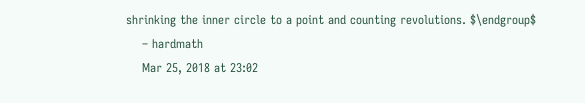shrinking the inner circle to a point and counting revolutions. $\endgroup$
    – hardmath
    Mar 25, 2018 at 23:02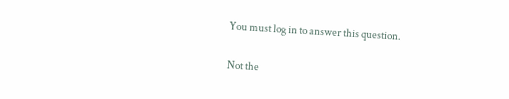You must log in to answer this question.

Not the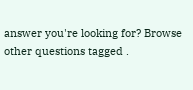answer you're looking for? Browse other questions tagged .